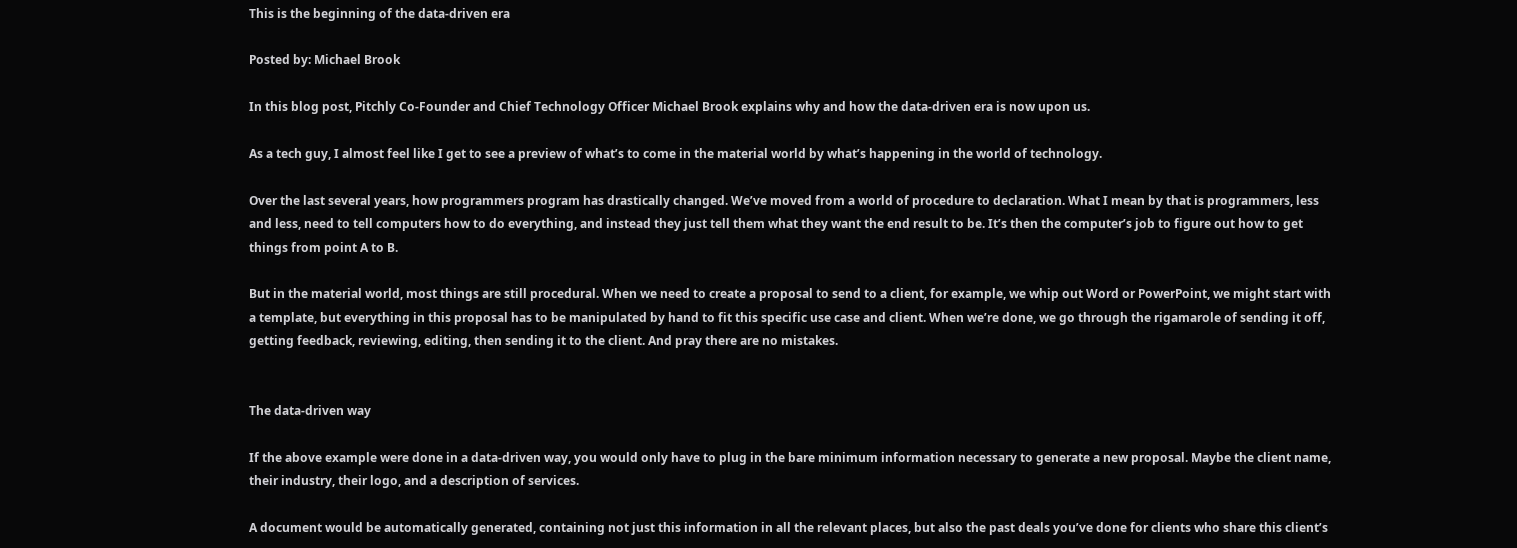This is the beginning of the data-driven era

Posted by: Michael Brook

In this blog post, Pitchly Co-Founder and Chief Technology Officer Michael Brook explains why and how the data-driven era is now upon us.

As a tech guy, I almost feel like I get to see a preview of what’s to come in the material world by what’s happening in the world of technology.

Over the last several years, how programmers program has drastically changed. We’ve moved from a world of procedure to declaration. What I mean by that is programmers, less and less, need to tell computers how to do everything, and instead they just tell them what they want the end result to be. It’s then the computer’s job to figure out how to get things from point A to B.

But in the material world, most things are still procedural. When we need to create a proposal to send to a client, for example, we whip out Word or PowerPoint, we might start with a template, but everything in this proposal has to be manipulated by hand to fit this specific use case and client. When we’re done, we go through the rigamarole of sending it off, getting feedback, reviewing, editing, then sending it to the client. And pray there are no mistakes.


The data-driven way

If the above example were done in a data-driven way, you would only have to plug in the bare minimum information necessary to generate a new proposal. Maybe the client name, their industry, their logo, and a description of services.

A document would be automatically generated, containing not just this information in all the relevant places, but also the past deals you’ve done for clients who share this client’s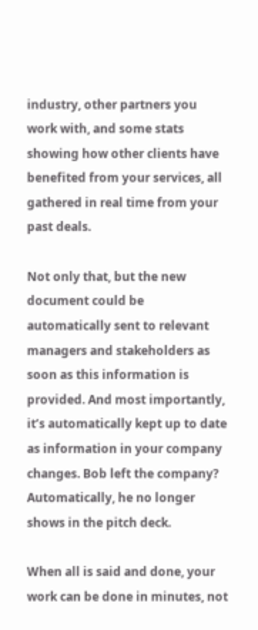industry, other partners you work with, and some stats showing how other clients have benefited from your services, all gathered in real time from your past deals.

Not only that, but the new document could be automatically sent to relevant managers and stakeholders as soon as this information is provided. And most importantly, it’s automatically kept up to date as information in your company changes. Bob left the company? Automatically, he no longer shows in the pitch deck.

When all is said and done, your work can be done in minutes, not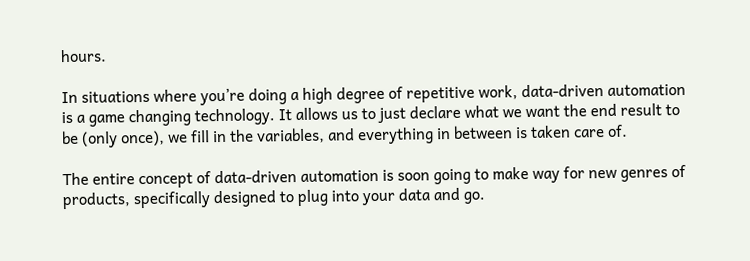hours.

In situations where you’re doing a high degree of repetitive work, data-driven automation is a game changing technology. It allows us to just declare what we want the end result to be (only once), we fill in the variables, and everything in between is taken care of.

The entire concept of data-driven automation is soon going to make way for new genres of products, specifically designed to plug into your data and go.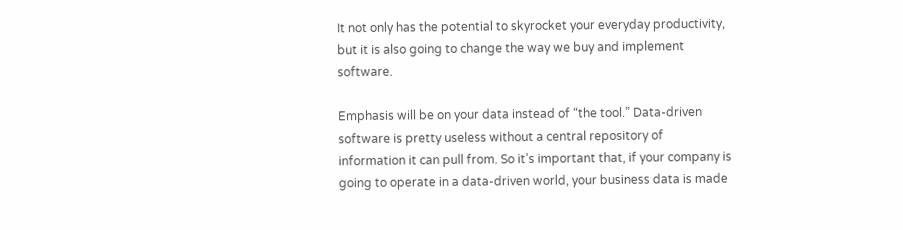It not only has the potential to skyrocket your everyday productivity, but it is also going to change the way we buy and implement software.

Emphasis will be on your data instead of “the tool.” Data-driven software is pretty useless without a central repository of information it can pull from. So it’s important that, if your company is going to operate in a data-driven world, your business data is made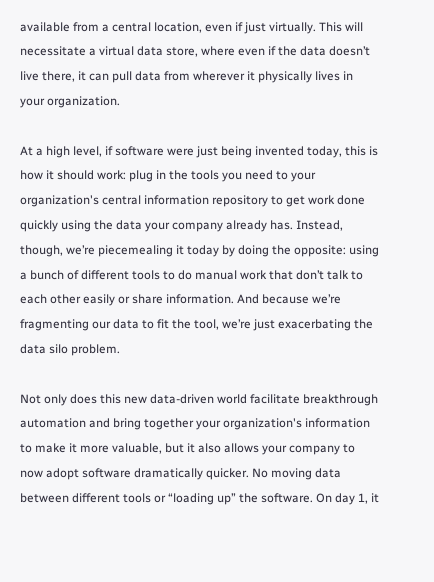available from a central location, even if just virtually. This will necessitate a virtual data store, where even if the data doesn’t live there, it can pull data from wherever it physically lives in your organization.

At a high level, if software were just being invented today, this is how it should work: plug in the tools you need to your organization's central information repository to get work done quickly using the data your company already has. Instead, though, we’re piecemealing it today by doing the opposite: using a bunch of different tools to do manual work that don’t talk to each other easily or share information. And because we’re fragmenting our data to fit the tool, we’re just exacerbating the data silo problem.

Not only does this new data-driven world facilitate breakthrough automation and bring together your organization's information to make it more valuable, but it also allows your company to now adopt software dramatically quicker. No moving data between different tools or “loading up” the software. On day 1, it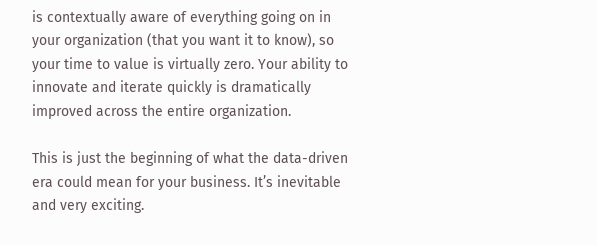is contextually aware of everything going on in your organization (that you want it to know), so your time to value is virtually zero. Your ability to innovate and iterate quickly is dramatically improved across the entire organization.

This is just the beginning of what the data-driven era could mean for your business. It’s inevitable and very exciting.